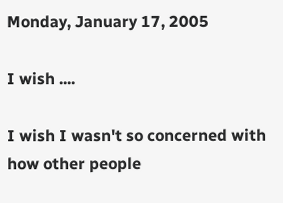Monday, January 17, 2005

I wish ....

I wish I wasn't so concerned with how other people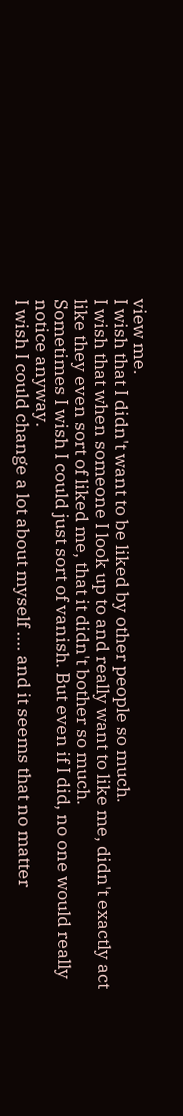view me.
I wish that I didn't want to be liked by other people so much.
I wish that when someone I look up to and really want to like me, didn't exactly act like they even sort of liked me, that it didn't bother so much.
Sometimes I wish I could just sort of vanish. But even if I did, no one would really notice anyway.
I wish I could change a lot about myself .... and it seems that no matter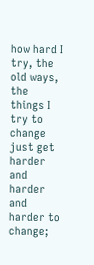how hard I try, the old ways, the things I try to change just get harder and harder and harder to change;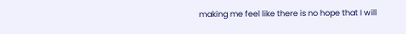making me feel like there is no hope that I will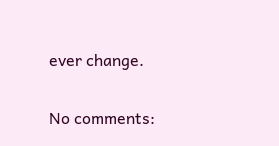ever change.

No comments: